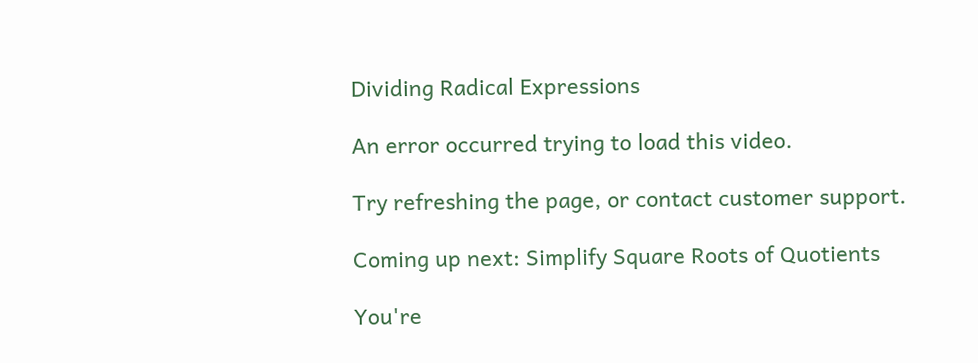Dividing Radical Expressions

An error occurred trying to load this video.

Try refreshing the page, or contact customer support.

Coming up next: Simplify Square Roots of Quotients

You're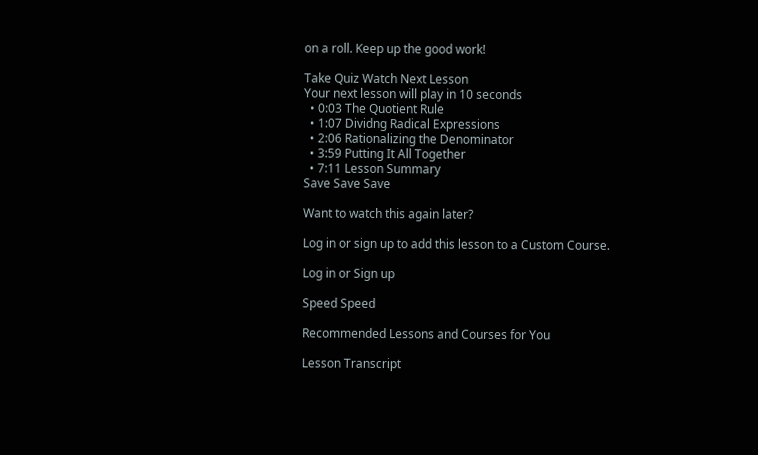on a roll. Keep up the good work!

Take Quiz Watch Next Lesson
Your next lesson will play in 10 seconds
  • 0:03 The Quotient Rule
  • 1:07 Dividng Radical Expressions
  • 2:06 Rationalizing the Denominator
  • 3:59 Putting It All Together
  • 7:11 Lesson Summary
Save Save Save

Want to watch this again later?

Log in or sign up to add this lesson to a Custom Course.

Log in or Sign up

Speed Speed

Recommended Lessons and Courses for You

Lesson Transcript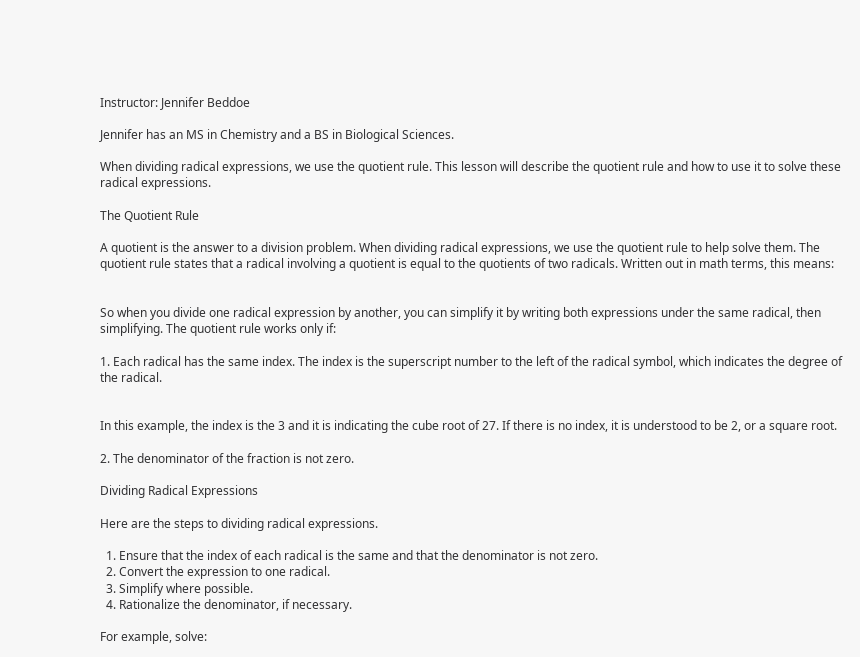Instructor: Jennifer Beddoe

Jennifer has an MS in Chemistry and a BS in Biological Sciences.

When dividing radical expressions, we use the quotient rule. This lesson will describe the quotient rule and how to use it to solve these radical expressions.

The Quotient Rule

A quotient is the answer to a division problem. When dividing radical expressions, we use the quotient rule to help solve them. The quotient rule states that a radical involving a quotient is equal to the quotients of two radicals. Written out in math terms, this means:


So when you divide one radical expression by another, you can simplify it by writing both expressions under the same radical, then simplifying. The quotient rule works only if:

1. Each radical has the same index. The index is the superscript number to the left of the radical symbol, which indicates the degree of the radical.


In this example, the index is the 3 and it is indicating the cube root of 27. If there is no index, it is understood to be 2, or a square root.

2. The denominator of the fraction is not zero.

Dividing Radical Expressions

Here are the steps to dividing radical expressions.

  1. Ensure that the index of each radical is the same and that the denominator is not zero.
  2. Convert the expression to one radical.
  3. Simplify where possible.
  4. Rationalize the denominator, if necessary.

For example, solve: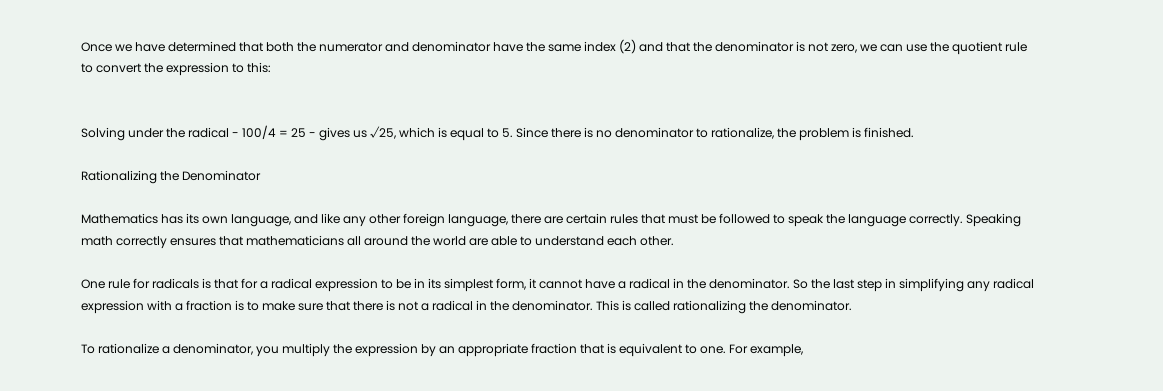Once we have determined that both the numerator and denominator have the same index (2) and that the denominator is not zero, we can use the quotient rule to convert the expression to this:


Solving under the radical - 100/4 = 25 - gives us √25, which is equal to 5. Since there is no denominator to rationalize, the problem is finished.

Rationalizing the Denominator

Mathematics has its own language, and like any other foreign language, there are certain rules that must be followed to speak the language correctly. Speaking math correctly ensures that mathematicians all around the world are able to understand each other.

One rule for radicals is that for a radical expression to be in its simplest form, it cannot have a radical in the denominator. So the last step in simplifying any radical expression with a fraction is to make sure that there is not a radical in the denominator. This is called rationalizing the denominator.

To rationalize a denominator, you multiply the expression by an appropriate fraction that is equivalent to one. For example,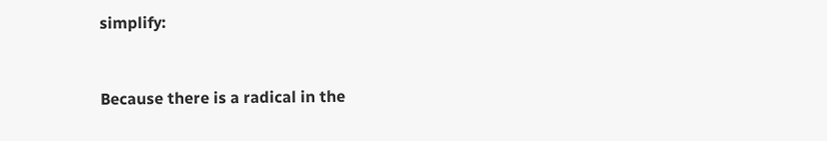simplify:


Because there is a radical in the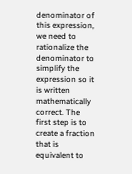denominator of this expression, we need to rationalize the denominator to simplify the expression so it is written mathematically correct. The first step is to create a fraction that is equivalent to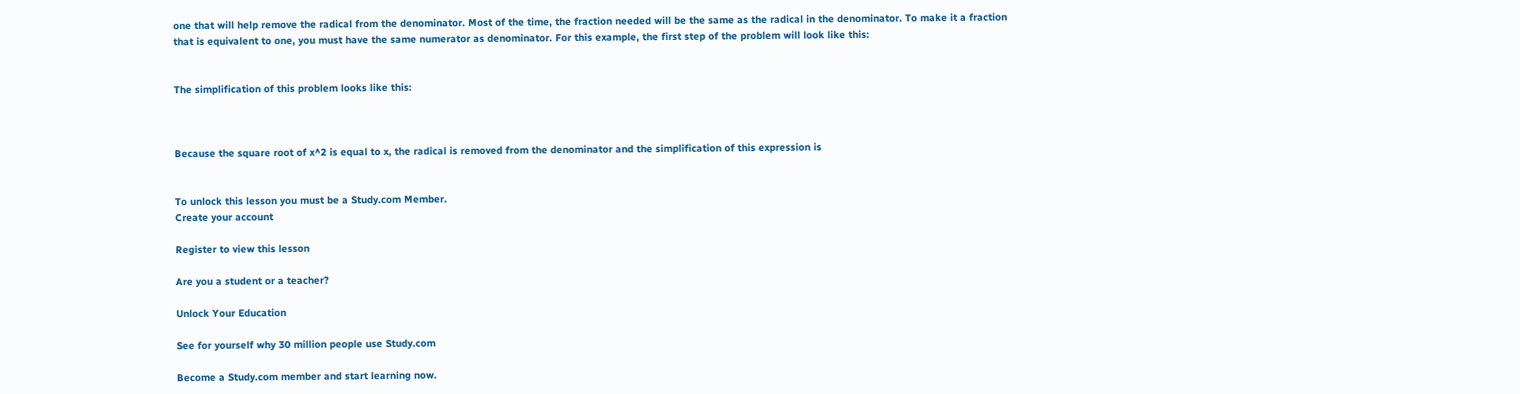one that will help remove the radical from the denominator. Most of the time, the fraction needed will be the same as the radical in the denominator. To make it a fraction that is equivalent to one, you must have the same numerator as denominator. For this example, the first step of the problem will look like this:


The simplification of this problem looks like this:



Because the square root of x^2 is equal to x, the radical is removed from the denominator and the simplification of this expression is


To unlock this lesson you must be a Study.com Member.
Create your account

Register to view this lesson

Are you a student or a teacher?

Unlock Your Education

See for yourself why 30 million people use Study.com

Become a Study.com member and start learning now.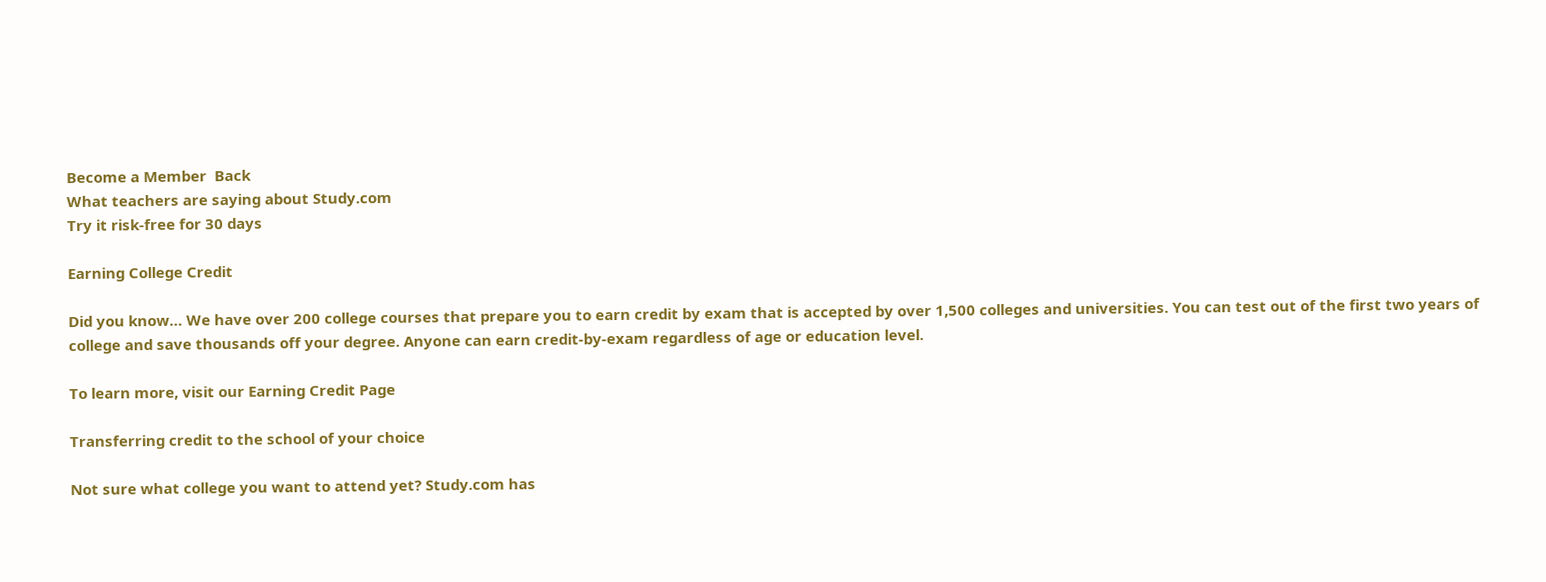Become a Member  Back
What teachers are saying about Study.com
Try it risk-free for 30 days

Earning College Credit

Did you know… We have over 200 college courses that prepare you to earn credit by exam that is accepted by over 1,500 colleges and universities. You can test out of the first two years of college and save thousands off your degree. Anyone can earn credit-by-exam regardless of age or education level.

To learn more, visit our Earning Credit Page

Transferring credit to the school of your choice

Not sure what college you want to attend yet? Study.com has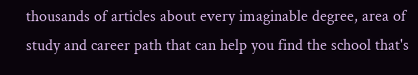thousands of articles about every imaginable degree, area of study and career path that can help you find the school that's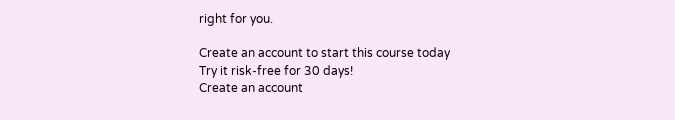right for you.

Create an account to start this course today
Try it risk-free for 30 days!
Create an account